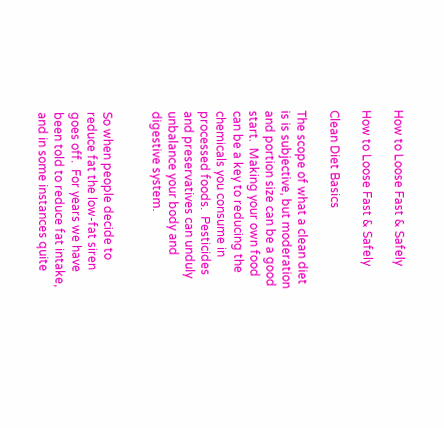How to Loose Fast & Safely

How to Loose Fast & Safely

Clean Diet Basics

The scope of what a clean diet is is subjective, but moderation and portion size can be a good start.  Making your own food can be a key to reducing the chemicals you consume in processed foods.  Pesticides and preservatives can unduly unbalance your body and digestive system.


So when people decide to reduce fat the low-fat siren goes off.  For years we have been told to reduce fat intake, and in some instances quite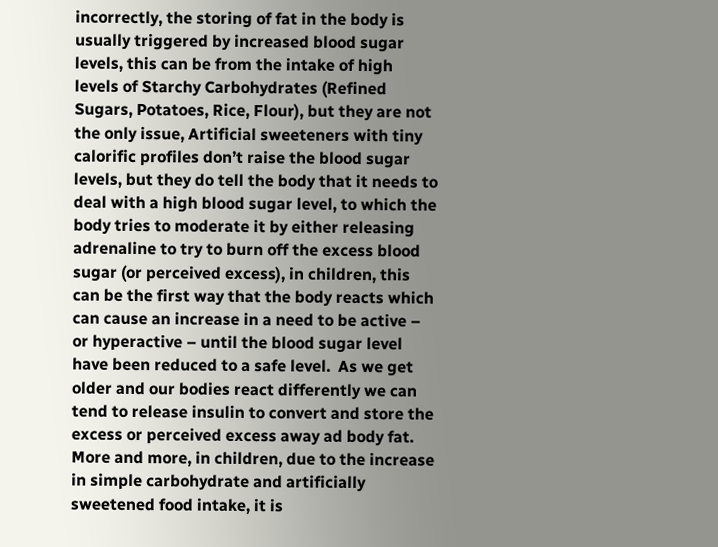incorrectly, the storing of fat in the body is usually triggered by increased blood sugar levels, this can be from the intake of high levels of Starchy Carbohydrates (Refined Sugars, Potatoes, Rice, Flour), but they are not the only issue, Artificial sweeteners with tiny calorific profiles don’t raise the blood sugar levels, but they do tell the body that it needs to deal with a high blood sugar level, to which the body tries to moderate it by either releasing adrenaline to try to burn off the excess blood sugar (or perceived excess), in children, this can be the first way that the body reacts which can cause an increase in a need to be active – or hyperactive – until the blood sugar level have been reduced to a safe level.  As we get older and our bodies react differently we can tend to release insulin to convert and store the excess or perceived excess away ad body fat.  More and more, in children, due to the increase in simple carbohydrate and artificially sweetened food intake, it is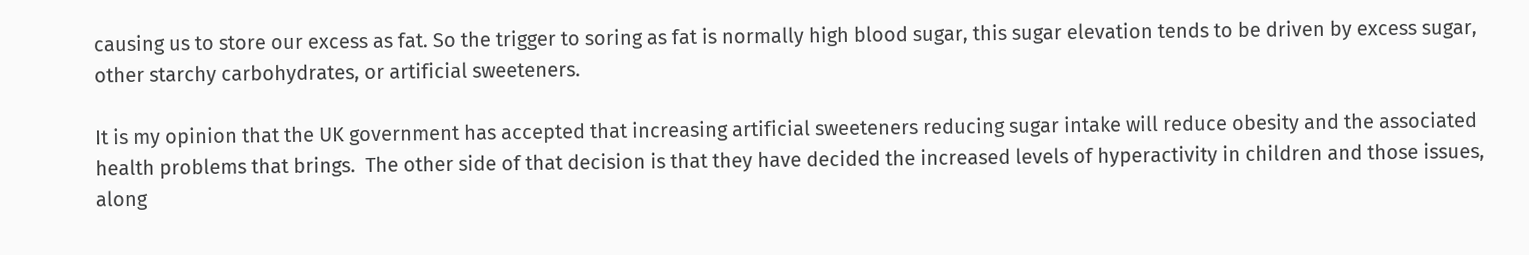causing us to store our excess as fat. So the trigger to soring as fat is normally high blood sugar, this sugar elevation tends to be driven by excess sugar, other starchy carbohydrates, or artificial sweeteners.

It is my opinion that the UK government has accepted that increasing artificial sweeteners reducing sugar intake will reduce obesity and the associated health problems that brings.  The other side of that decision is that they have decided the increased levels of hyperactivity in children and those issues, along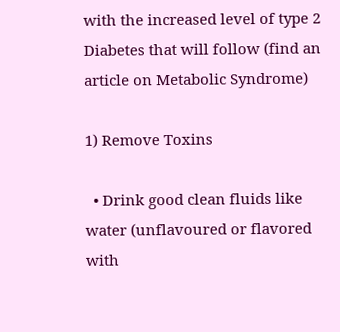with the increased level of type 2 Diabetes that will follow (find an article on Metabolic Syndrome)

1) Remove Toxins

  • Drink good clean fluids like water (unflavoured or flavored with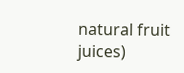natural fruit juices)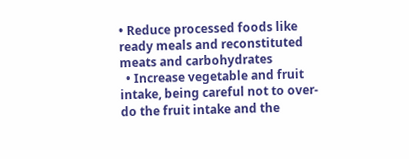• Reduce processed foods like ready meals and reconstituted meats and carbohydrates
  • Increase vegetable and fruit intake, being careful not to over-do the fruit intake and the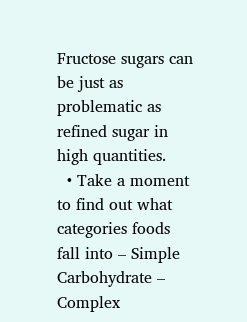Fructose sugars can be just as problematic as refined sugar in high quantities.
  • Take a moment to find out what categories foods fall into – Simple Carbohydrate – Complex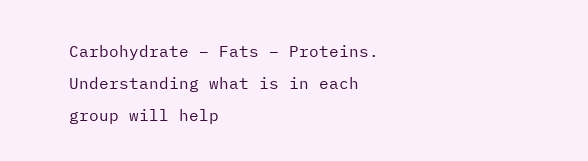Carbohydrate – Fats – Proteins. Understanding what is in each group will help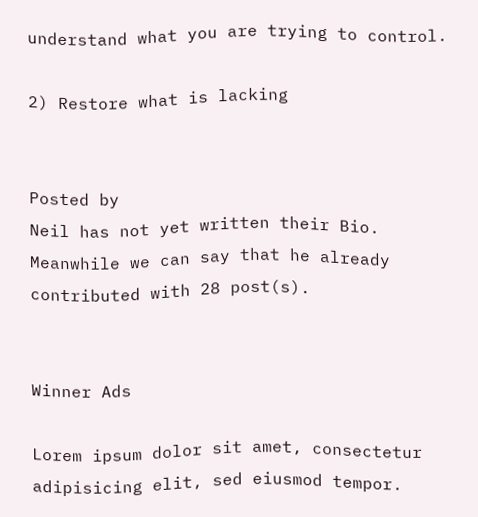understand what you are trying to control.

2) Restore what is lacking


Posted by
Neil has not yet written their Bio.
Meanwhile we can say that he already contributed with 28 post(s).


Winner Ads

Lorem ipsum dolor sit amet, consectetur adipisicing elit, sed eiusmod tempor.